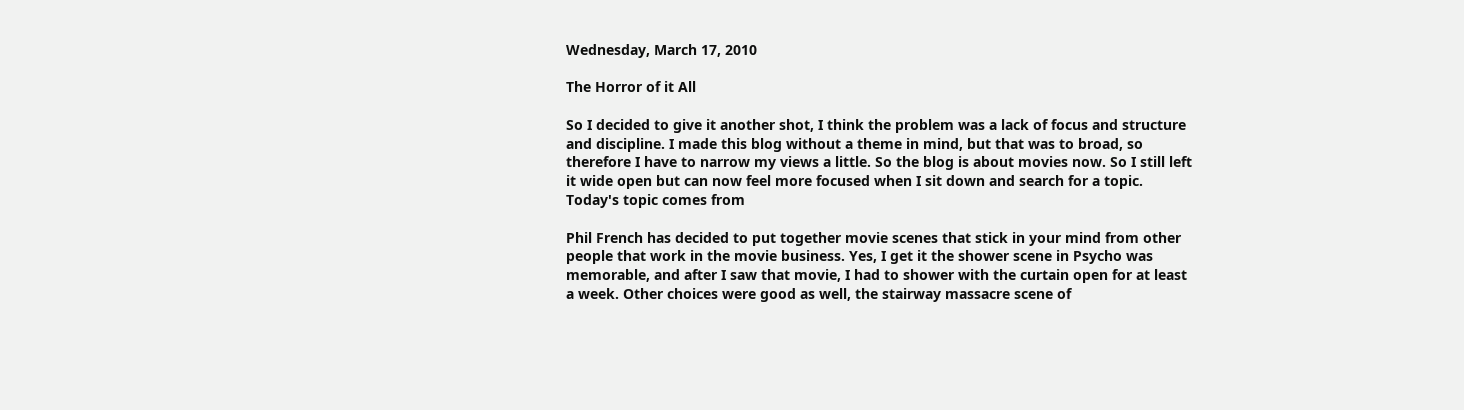Wednesday, March 17, 2010

The Horror of it All

So I decided to give it another shot, I think the problem was a lack of focus and structure and discipline. I made this blog without a theme in mind, but that was to broad, so therefore I have to narrow my views a little. So the blog is about movies now. So I still left it wide open but can now feel more focused when I sit down and search for a topic. Today's topic comes from

Phil French has decided to put together movie scenes that stick in your mind from other people that work in the movie business. Yes, I get it the shower scene in Psycho was memorable, and after I saw that movie, I had to shower with the curtain open for at least a week. Other choices were good as well, the stairway massacre scene of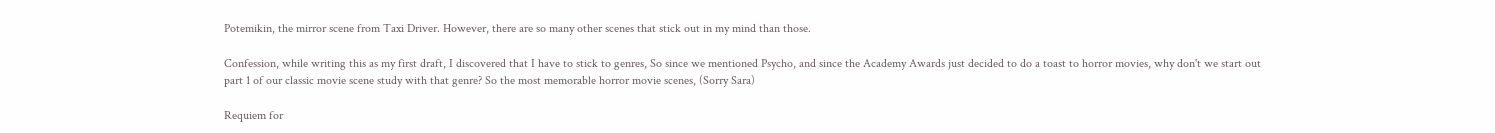Potemikin, the mirror scene from Taxi Driver. However, there are so many other scenes that stick out in my mind than those.

Confession, while writing this as my first draft, I discovered that I have to stick to genres, So since we mentioned Psycho, and since the Academy Awards just decided to do a toast to horror movies, why don't we start out part 1 of our classic movie scene study with that genre? So the most memorable horror movie scenes, (Sorry Sara)

Requiem for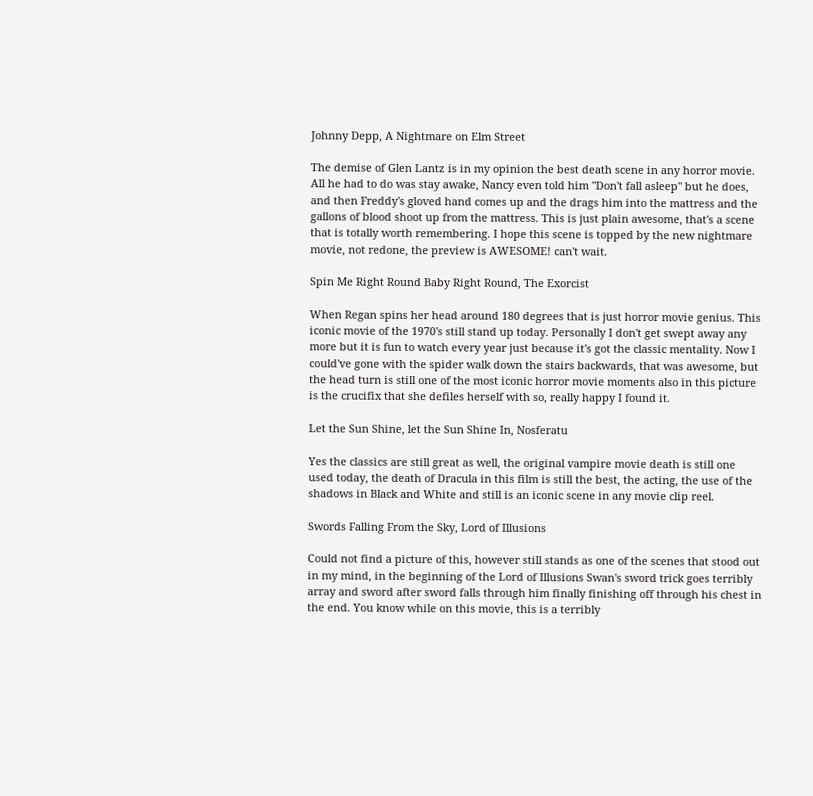Johnny Depp, A Nightmare on Elm Street

The demise of Glen Lantz is in my opinion the best death scene in any horror movie. All he had to do was stay awake, Nancy even told him "Don't fall asleep" but he does, and then Freddy's gloved hand comes up and the drags him into the mattress and the gallons of blood shoot up from the mattress. This is just plain awesome, that's a scene that is totally worth remembering. I hope this scene is topped by the new nightmare movie, not redone, the preview is AWESOME! can't wait.

Spin Me Right Round Baby Right Round, The Exorcist

When Regan spins her head around 180 degrees that is just horror movie genius. This iconic movie of the 1970's still stand up today. Personally I don't get swept away any more but it is fun to watch every year just because it's got the classic mentality. Now I could've gone with the spider walk down the stairs backwards, that was awesome, but the head turn is still one of the most iconic horror movie moments also in this picture is the crucifix that she defiles herself with so, really happy I found it.

Let the Sun Shine, let the Sun Shine In, Nosferatu

Yes the classics are still great as well, the original vampire movie death is still one used today, the death of Dracula in this film is still the best, the acting, the use of the shadows in Black and White and still is an iconic scene in any movie clip reel.

Swords Falling From the Sky, Lord of Illusions

Could not find a picture of this, however still stands as one of the scenes that stood out in my mind, in the beginning of the Lord of Illusions Swan's sword trick goes terribly array and sword after sword falls through him finally finishing off through his chest in the end. You know while on this movie, this is a terribly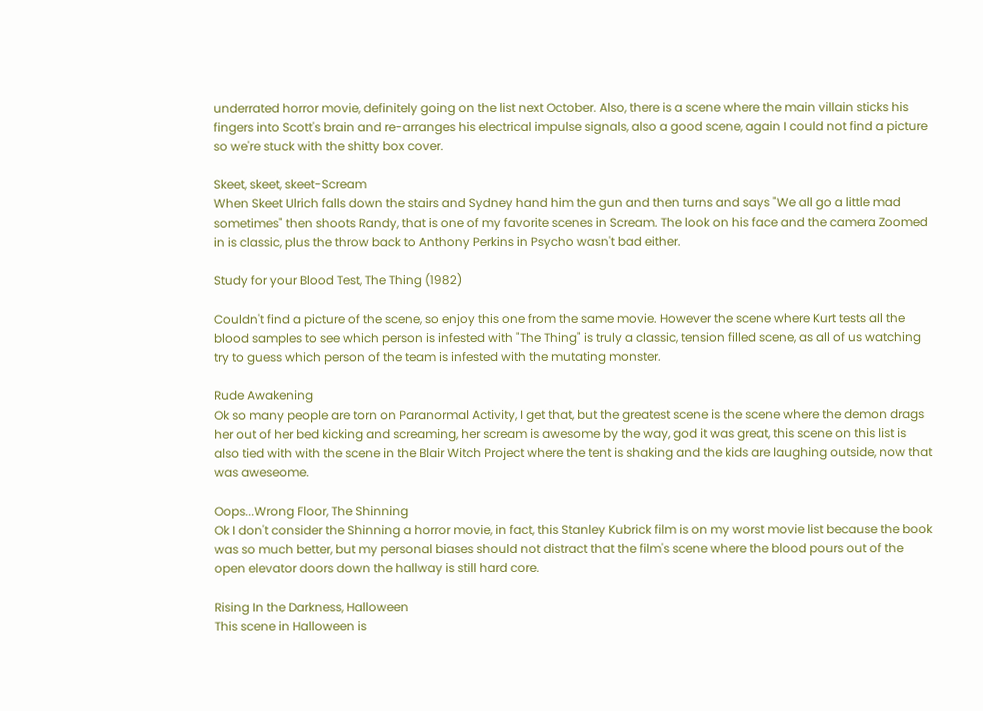underrated horror movie, definitely going on the list next October. Also, there is a scene where the main villain sticks his fingers into Scott's brain and re-arranges his electrical impulse signals, also a good scene, again I could not find a picture so we're stuck with the shitty box cover.

Skeet, skeet, skeet-Scream
When Skeet Ulrich falls down the stairs and Sydney hand him the gun and then turns and says "We all go a little mad sometimes" then shoots Randy, that is one of my favorite scenes in Scream. The look on his face and the camera Zoomed in is classic, plus the throw back to Anthony Perkins in Psycho wasn't bad either.

Study for your Blood Test, The Thing (1982)

Couldn't find a picture of the scene, so enjoy this one from the same movie. However the scene where Kurt tests all the blood samples to see which person is infested with "The Thing" is truly a classic, tension filled scene, as all of us watching try to guess which person of the team is infested with the mutating monster.

Rude Awakening
Ok so many people are torn on Paranormal Activity, I get that, but the greatest scene is the scene where the demon drags her out of her bed kicking and screaming, her scream is awesome by the way, god it was great, this scene on this list is also tied with with the scene in the Blair Witch Project where the tent is shaking and the kids are laughing outside, now that was aweseome.

Oops...Wrong Floor, The Shinning
Ok I don't consider the Shinning a horror movie, in fact, this Stanley Kubrick film is on my worst movie list because the book was so much better, but my personal biases should not distract that the film's scene where the blood pours out of the open elevator doors down the hallway is still hard core.

Rising In the Darkness, Halloween
This scene in Halloween is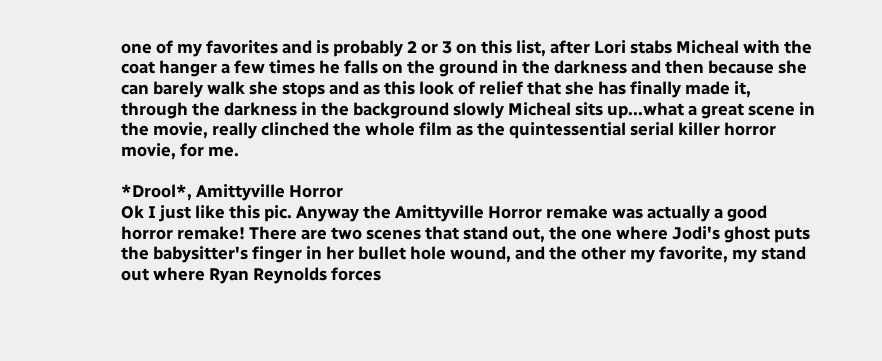one of my favorites and is probably 2 or 3 on this list, after Lori stabs Micheal with the coat hanger a few times he falls on the ground in the darkness and then because she can barely walk she stops and as this look of relief that she has finally made it, through the darkness in the background slowly Micheal sits up...what a great scene in the movie, really clinched the whole film as the quintessential serial killer horror movie, for me.

*Drool*, Amittyville Horror
Ok I just like this pic. Anyway the Amittyville Horror remake was actually a good horror remake! There are two scenes that stand out, the one where Jodi's ghost puts the babysitter's finger in her bullet hole wound, and the other my favorite, my stand out where Ryan Reynolds forces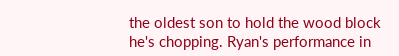the oldest son to hold the wood block he's chopping. Ryan's performance in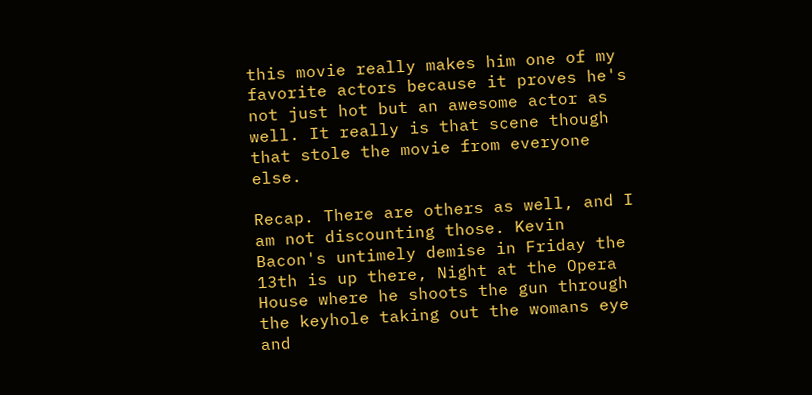this movie really makes him one of my favorite actors because it proves he's not just hot but an awesome actor as well. It really is that scene though that stole the movie from everyone else.

Recap. There are others as well, and I am not discounting those. Kevin Bacon's untimely demise in Friday the 13th is up there, Night at the Opera House where he shoots the gun through the keyhole taking out the womans eye and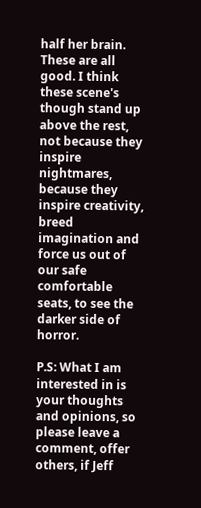half her brain. These are all good. I think these scene's though stand up above the rest, not because they inspire nightmares, because they inspire creativity, breed imagination and force us out of our safe comfortable seats, to see the darker side of horror.

P.S: What I am interested in is your thoughts and opinions, so please leave a comment, offer others, if Jeff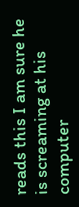reads this I am sure he is screaming at his computer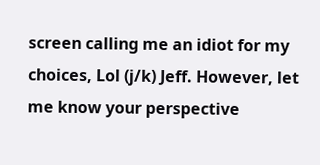screen calling me an idiot for my choices, Lol (j/k) Jeff. However, let me know your perspective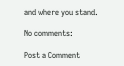and where you stand.

No comments:

Post a Comment